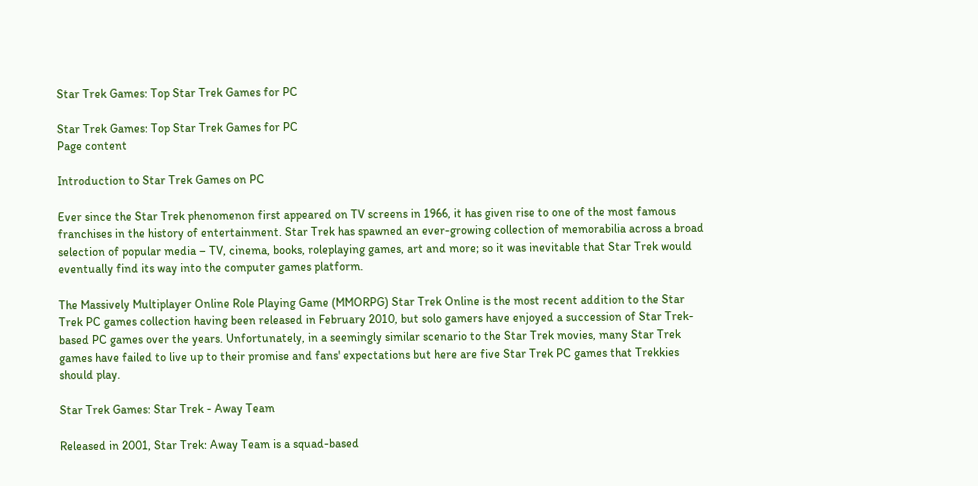Star Trek Games: Top Star Trek Games for PC

Star Trek Games: Top Star Trek Games for PC
Page content

Introduction to Star Trek Games on PC

Ever since the Star Trek phenomenon first appeared on TV screens in 1966, it has given rise to one of the most famous franchises in the history of entertainment. Star Trek has spawned an ever-growing collection of memorabilia across a broad selection of popular media – TV, cinema, books, roleplaying games, art and more; so it was inevitable that Star Trek would eventually find its way into the computer games platform.

The Massively Multiplayer Online Role Playing Game (MMORPG) Star Trek Online is the most recent addition to the Star Trek PC games collection having been released in February 2010, but solo gamers have enjoyed a succession of Star Trek-based PC games over the years. Unfortunately, in a seemingly similar scenario to the Star Trek movies, many Star Trek games have failed to live up to their promise and fans' expectations but here are five Star Trek PC games that Trekkies should play.

Star Trek Games: Star Trek - Away Team

Released in 2001, Star Trek: Away Team is a squad-based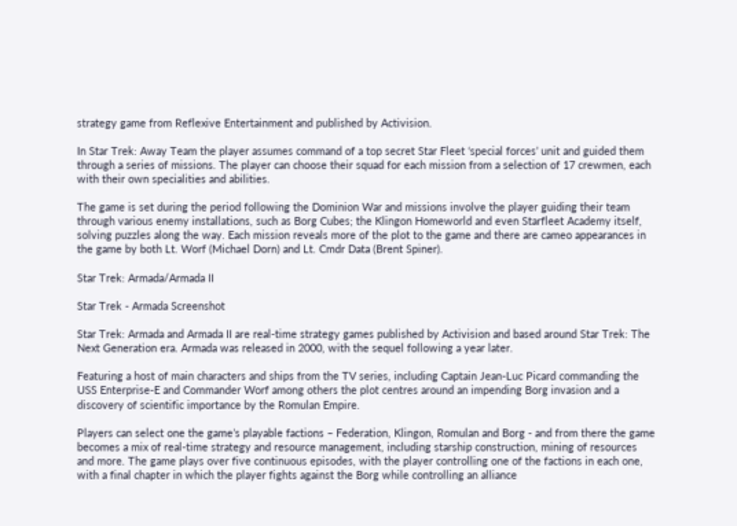strategy game from Reflexive Entertainment and published by Activision.

In Star Trek: Away Team the player assumes command of a top secret Star Fleet ‘special forces’ unit and guided them through a series of missions. The player can choose their squad for each mission from a selection of 17 crewmen, each with their own specialities and abilities.

The game is set during the period following the Dominion War and missions involve the player guiding their team through various enemy installations, such as Borg Cubes; the Klingon Homeworld and even Starfleet Academy itself, solving puzzles along the way. Each mission reveals more of the plot to the game and there are cameo appearances in the game by both Lt. Worf (Michael Dorn) and Lt. Cmdr Data (Brent Spiner).

Star Trek: Armada/Armada II

Star Trek - Armada Screenshot

Star Trek: Armada and Armada II are real-time strategy games published by Activision and based around Star Trek: The Next Generation era. Armada was released in 2000, with the sequel following a year later.

Featuring a host of main characters and ships from the TV series, including Captain Jean-Luc Picard commanding the USS Enterprise-E and Commander Worf among others the plot centres around an impending Borg invasion and a discovery of scientific importance by the Romulan Empire.

Players can select one the game’s playable factions – Federation, Klingon, Romulan and Borg - and from there the game becomes a mix of real-time strategy and resource management, including starship construction, mining of resources and more. The game plays over five continuous episodes, with the player controlling one of the factions in each one, with a final chapter in which the player fights against the Borg while controlling an alliance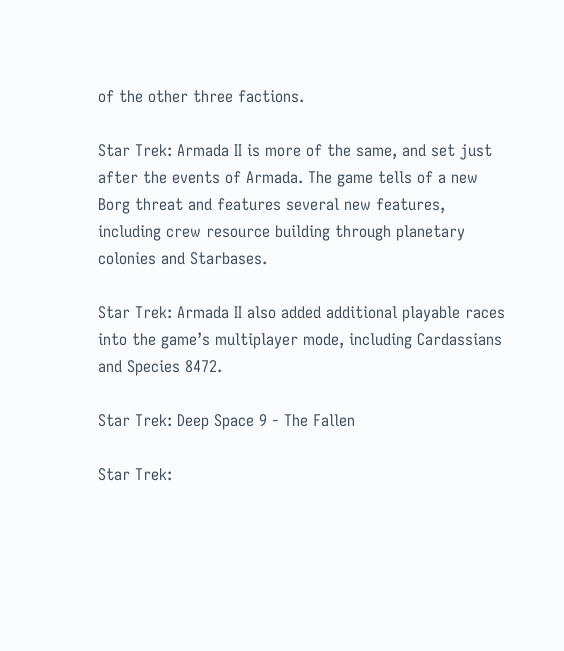of the other three factions.

Star Trek: Armada II is more of the same, and set just after the events of Armada. The game tells of a new Borg threat and features several new features, including crew resource building through planetary colonies and Starbases.

Star Trek: Armada II also added additional playable races into the game’s multiplayer mode, including Cardassians and Species 8472.

Star Trek: Deep Space 9 - The Fallen

Star Trek: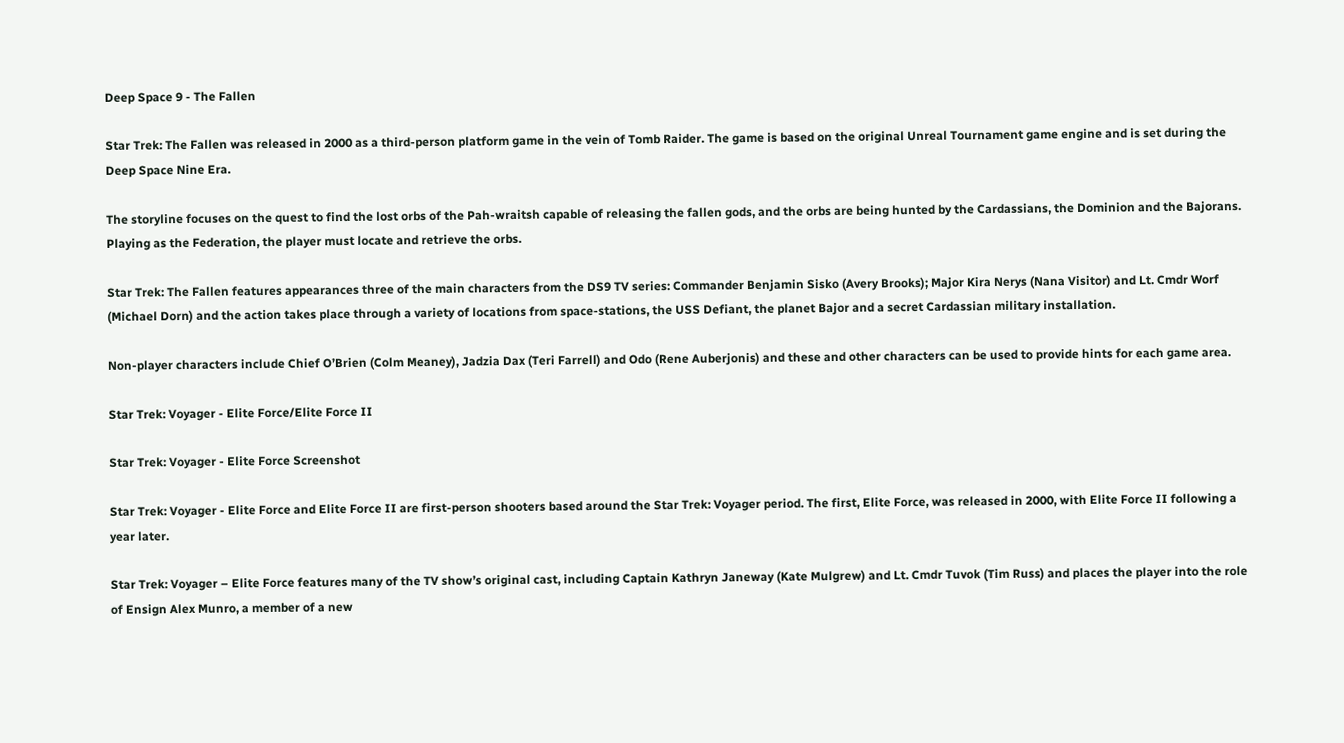Deep Space 9 - The Fallen

Star Trek: The Fallen was released in 2000 as a third-person platform game in the vein of Tomb Raider. The game is based on the original Unreal Tournament game engine and is set during the Deep Space Nine Era.

The storyline focuses on the quest to find the lost orbs of the Pah-wraitsh capable of releasing the fallen gods, and the orbs are being hunted by the Cardassians, the Dominion and the Bajorans. Playing as the Federation, the player must locate and retrieve the orbs.

Star Trek: The Fallen features appearances three of the main characters from the DS9 TV series: Commander Benjamin Sisko (Avery Brooks); Major Kira Nerys (Nana Visitor) and Lt. Cmdr Worf (Michael Dorn) and the action takes place through a variety of locations from space-stations, the USS Defiant, the planet Bajor and a secret Cardassian military installation.

Non-player characters include Chief O’Brien (Colm Meaney), Jadzia Dax (Teri Farrell) and Odo (Rene Auberjonis) and these and other characters can be used to provide hints for each game area.

Star Trek: Voyager - Elite Force/Elite Force II

Star Trek: Voyager - Elite Force Screenshot

Star Trek: Voyager - Elite Force and Elite Force II are first-person shooters based around the Star Trek: Voyager period. The first, Elite Force, was released in 2000, with Elite Force II following a year later.

Star Trek: Voyager – Elite Force features many of the TV show’s original cast, including Captain Kathryn Janeway (Kate Mulgrew) and Lt. Cmdr Tuvok (Tim Russ) and places the player into the role of Ensign Alex Munro, a member of a new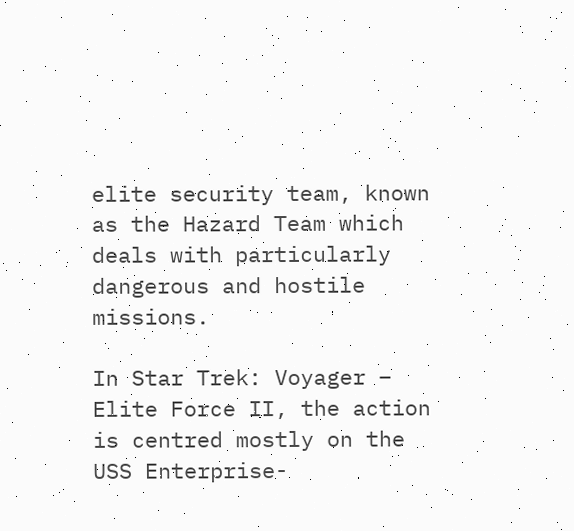elite security team, known as the Hazard Team which deals with particularly dangerous and hostile missions.

In Star Trek: Voyager – Elite Force II, the action is centred mostly on the USS Enterprise-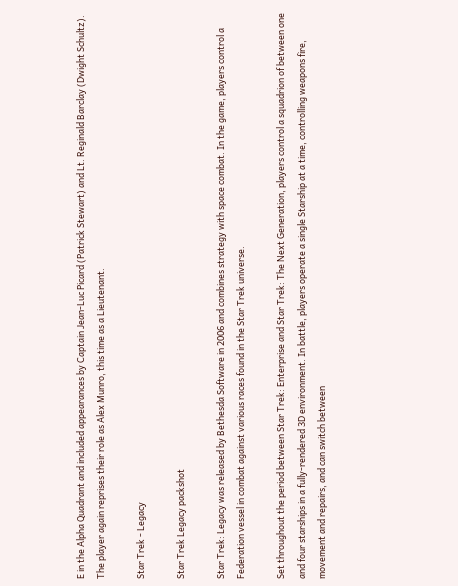E in the Alpha Quadrant and included appearances by Captain Jean-Luc Picard (Patrick Stewart) and Lt. Reginald Barclay (Dwight Schultz). The player again reprises their role as Alex Munro, this time as a Lieutenant.

Star Trek - Legacy

Star Trek Legacy packshot

Star Trek: Legacy was released by Bethesda Software in 2006 and combines strategy with space combat. In the game, players control a Federation vessel in combat against various races found in the Star Trek universe.

Set throughout the period between Star Trek: Enterprise and Star Trek: The Next Generation, players control a squadrion of between one and four starships in a fully-rendered 3D environment. In battle, players operate a single Starship at a time, controlling weapons fire, movement and repairs, and can switch between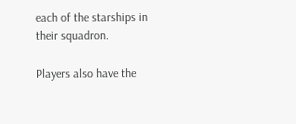each of the starships in their squadron.

Players also have the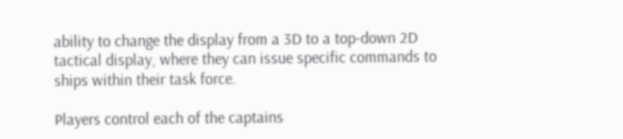ability to change the display from a 3D to a top-down 2D tactical display, where they can issue specific commands to ships within their task force.

Players control each of the captains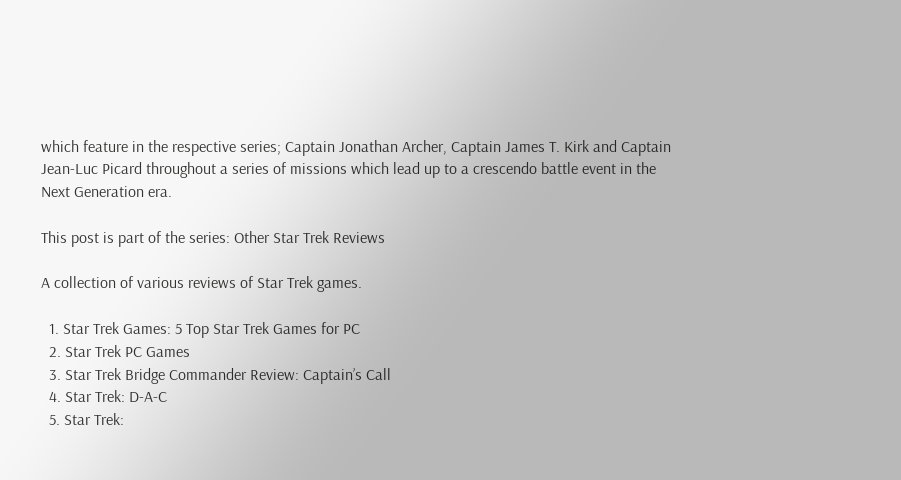which feature in the respective series; Captain Jonathan Archer, Captain James T. Kirk and Captain Jean-Luc Picard throughout a series of missions which lead up to a crescendo battle event in the Next Generation era.

This post is part of the series: Other Star Trek Reviews

A collection of various reviews of Star Trek games.

  1. Star Trek Games: 5 Top Star Trek Games for PC
  2. Star Trek PC Games
  3. Star Trek Bridge Commander Review: Captain’s Call
  4. Star Trek: D-A-C
  5. Star Trek: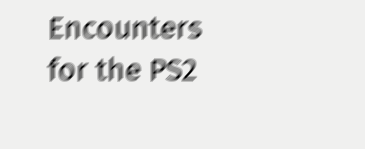Encounters for the PS2